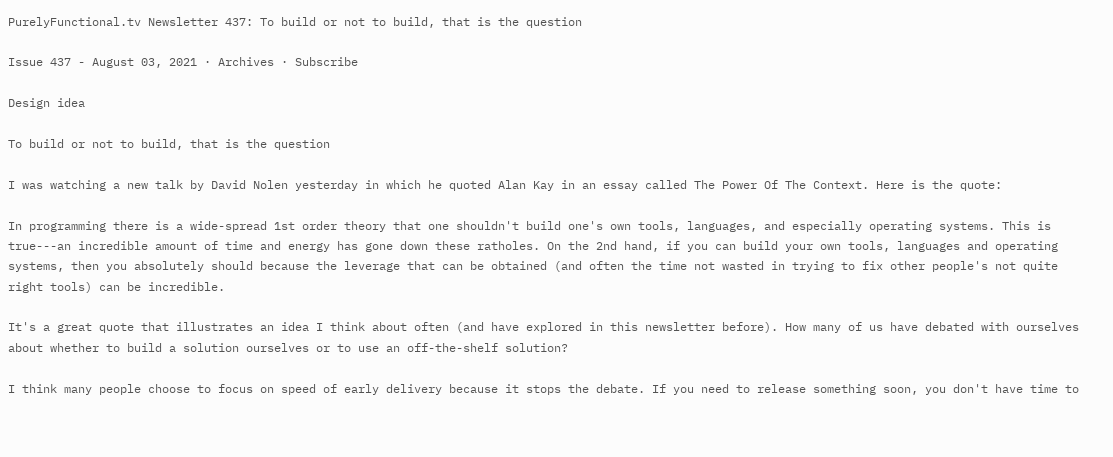PurelyFunctional.tv Newsletter 437: To build or not to build, that is the question

Issue 437 - August 03, 2021 · Archives · Subscribe

Design idea

To build or not to build, that is the question

I was watching a new talk by David Nolen yesterday in which he quoted Alan Kay in an essay called The Power Of The Context. Here is the quote:

In programming there is a wide-spread 1st order theory that one shouldn't build one's own tools, languages, and especially operating systems. This is true---an incredible amount of time and energy has gone down these ratholes. On the 2nd hand, if you can build your own tools, languages and operating systems, then you absolutely should because the leverage that can be obtained (and often the time not wasted in trying to fix other people's not quite right tools) can be incredible.

It's a great quote that illustrates an idea I think about often (and have explored in this newsletter before). How many of us have debated with ourselves about whether to build a solution ourselves or to use an off-the-shelf solution?

I think many people choose to focus on speed of early delivery because it stops the debate. If you need to release something soon, you don't have time to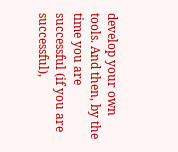develop your own tools. And then, by the time you are successful (if you are successful),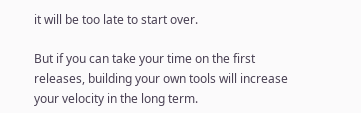it will be too late to start over.

But if you can take your time on the first releases, building your own tools will increase your velocity in the long term.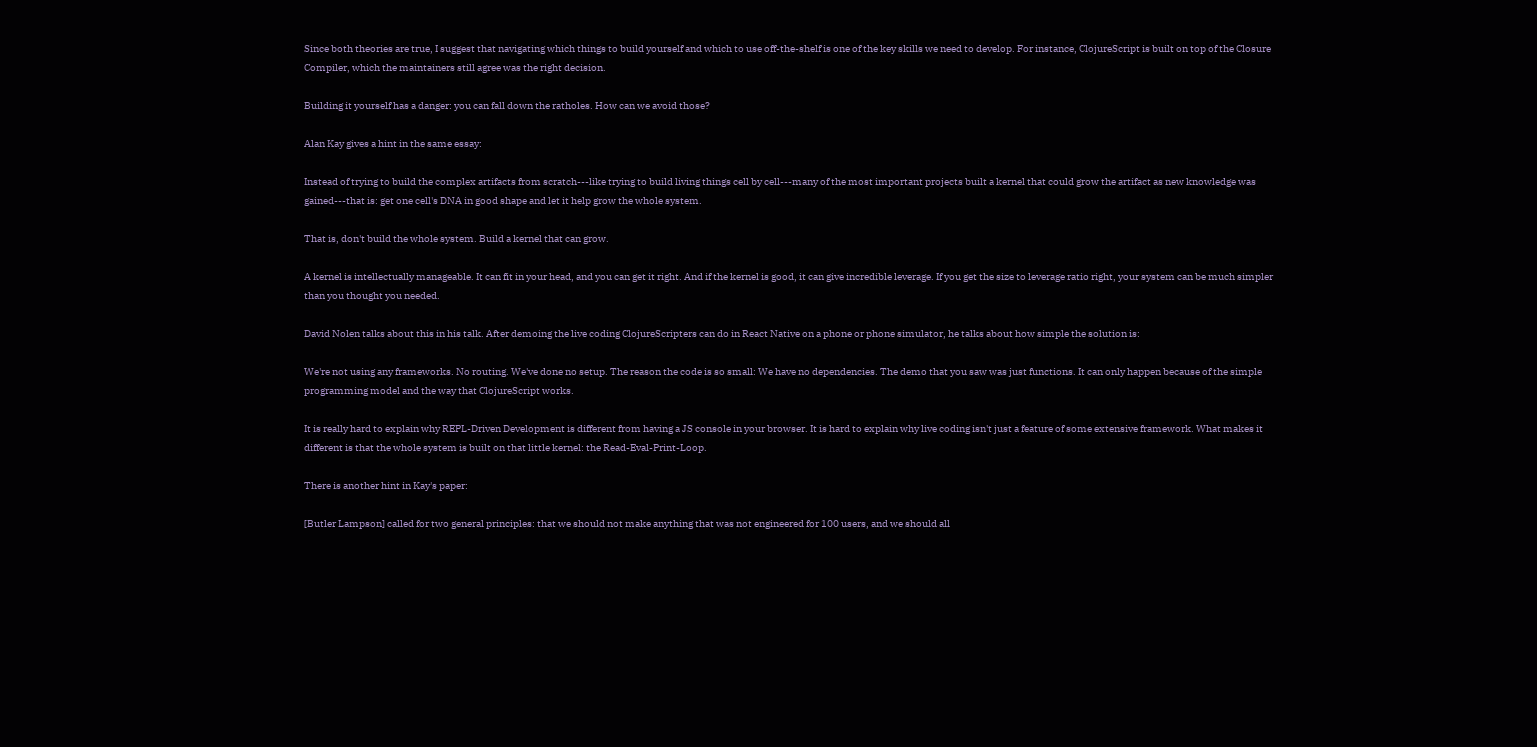Since both theories are true, I suggest that navigating which things to build yourself and which to use off-the-shelf is one of the key skills we need to develop. For instance, ClojureScript is built on top of the Closure Compiler, which the maintainers still agree was the right decision.

Building it yourself has a danger: you can fall down the ratholes. How can we avoid those?

Alan Kay gives a hint in the same essay:

Instead of trying to build the complex artifacts from scratch---like trying to build living things cell by cell---many of the most important projects built a kernel that could grow the artifact as new knowledge was gained---that is: get one cell's DNA in good shape and let it help grow the whole system.

That is, don't build the whole system. Build a kernel that can grow.

A kernel is intellectually manageable. It can fit in your head, and you can get it right. And if the kernel is good, it can give incredible leverage. If you get the size to leverage ratio right, your system can be much simpler than you thought you needed.

David Nolen talks about this in his talk. After demoing the live coding ClojureScripters can do in React Native on a phone or phone simulator, he talks about how simple the solution is:

We're not using any frameworks. No routing. We've done no setup. The reason the code is so small: We have no dependencies. The demo that you saw was just functions. It can only happen because of the simple programming model and the way that ClojureScript works.

It is really hard to explain why REPL-Driven Development is different from having a JS console in your browser. It is hard to explain why live coding isn't just a feature of some extensive framework. What makes it different is that the whole system is built on that little kernel: the Read-Eval-Print-Loop.

There is another hint in Kay's paper:

[Butler Lampson] called for two general principles: that we should not make anything that was not engineered for 100 users, and we should all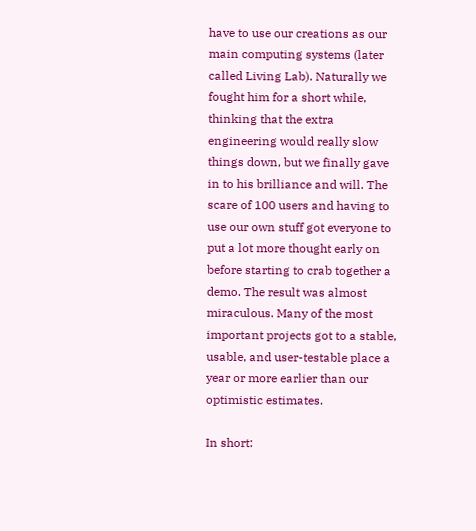have to use our creations as our main computing systems (later called Living Lab). Naturally we fought him for a short while, thinking that the extra engineering would really slow things down, but we finally gave in to his brilliance and will. The scare of 100 users and having to use our own stuff got everyone to put a lot more thought early on before starting to crab together a demo. The result was almost miraculous. Many of the most important projects got to a stable, usable, and user-testable place a year or more earlier than our optimistic estimates.

In short: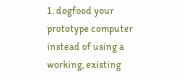1. dogfood your prototype computer instead of using a working, existing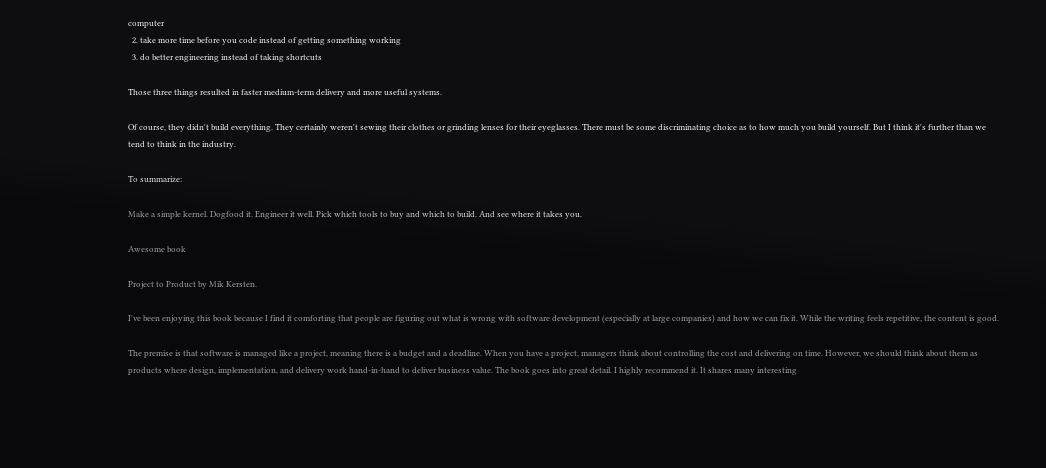computer
  2. take more time before you code instead of getting something working
  3. do better engineering instead of taking shortcuts

Those three things resulted in faster medium-term delivery and more useful systems.

Of course, they didn't build everything. They certainly weren't sewing their clothes or grinding lenses for their eyeglasses. There must be some discriminating choice as to how much you build yourself. But I think it's further than we tend to think in the industry.

To summarize:

Make a simple kernel. Dogfood it. Engineer it well. Pick which tools to buy and which to build. And see where it takes you.

Awesome book

Project to Product by Mik Kersten.

I've been enjoying this book because I find it comforting that people are figuring out what is wrong with software development (especially at large companies) and how we can fix it. While the writing feels repetitive, the content is good.

The premise is that software is managed like a project, meaning there is a budget and a deadline. When you have a project, managers think about controlling the cost and delivering on time. However, we should think about them as products where design, implementation, and delivery work hand-in-hand to deliver business value. The book goes into great detail. I highly recommend it. It shares many interesting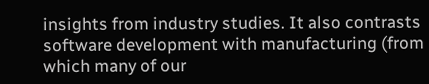insights from industry studies. It also contrasts software development with manufacturing (from which many of our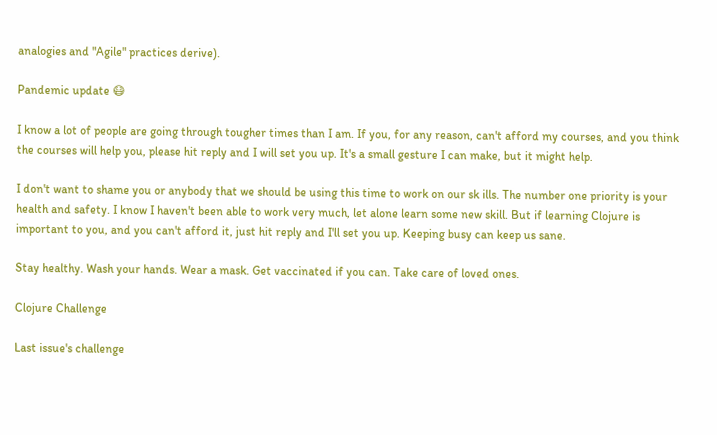analogies and "Agile" practices derive).

Pandemic update 😷

I know a lot of people are going through tougher times than I am. If you, for any reason, can't afford my courses, and you think the courses will help you, please hit reply and I will set you up. It's a small gesture I can make, but it might help.

I don't want to shame you or anybody that we should be using this time to work on our sk ills. The number one priority is your health and safety. I know I haven't been able to work very much, let alone learn some new skill. But if learning Clojure is important to you, and you can't afford it, just hit reply and I'll set you up. Keeping busy can keep us sane.

Stay healthy. Wash your hands. Wear a mask. Get vaccinated if you can. Take care of loved ones.

Clojure Challenge

Last issue's challenge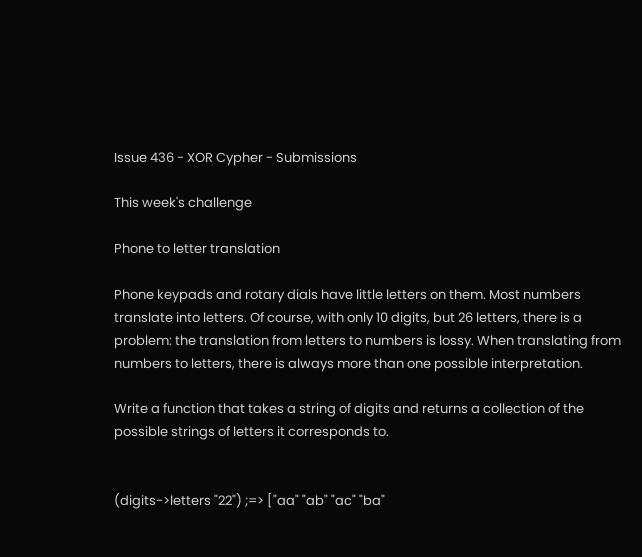Issue 436 - XOR Cypher - Submissions

This week's challenge

Phone to letter translation

Phone keypads and rotary dials have little letters on them. Most numbers translate into letters. Of course, with only 10 digits, but 26 letters, there is a problem: the translation from letters to numbers is lossy. When translating from numbers to letters, there is always more than one possible interpretation.

Write a function that takes a string of digits and returns a collection of the possible strings of letters it corresponds to.


(digits->letters "22") ;=> ["aa" "ab" "ac" "ba"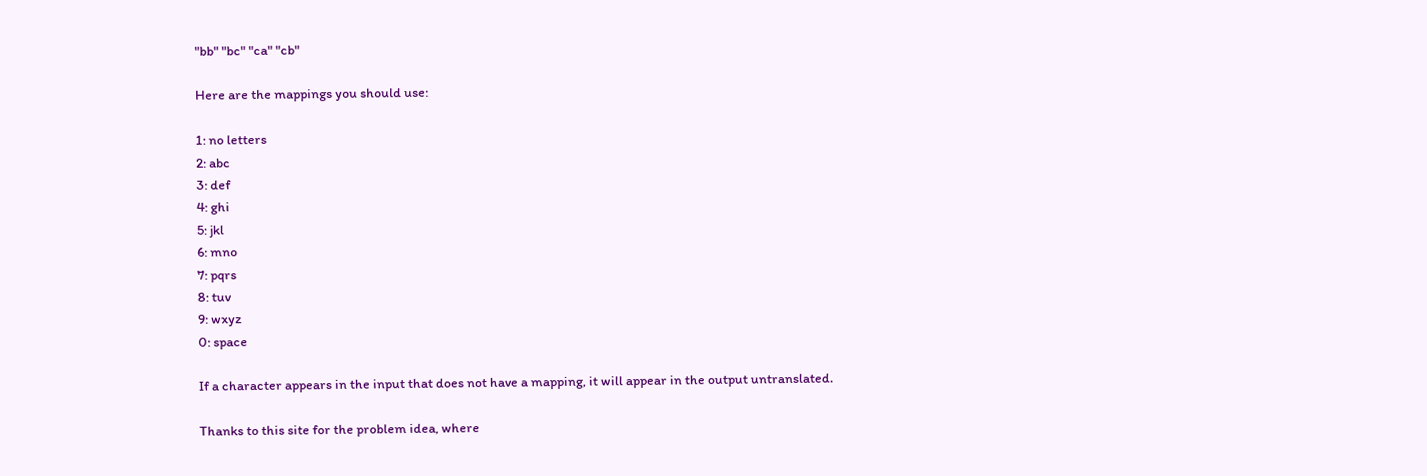"bb" "bc" "ca" "cb"

Here are the mappings you should use:

1: no letters
2: abc
3: def
4: ghi
5: jkl
6: mno
7: pqrs
8: tuv
9: wxyz
0: space

If a character appears in the input that does not have a mapping, it will appear in the output untranslated.

Thanks to this site for the problem idea, where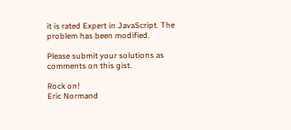it is rated Expert in JavaScript. The problem has been modified.

Please submit your solutions as comments on this gist.

Rock on!
Eric Normand